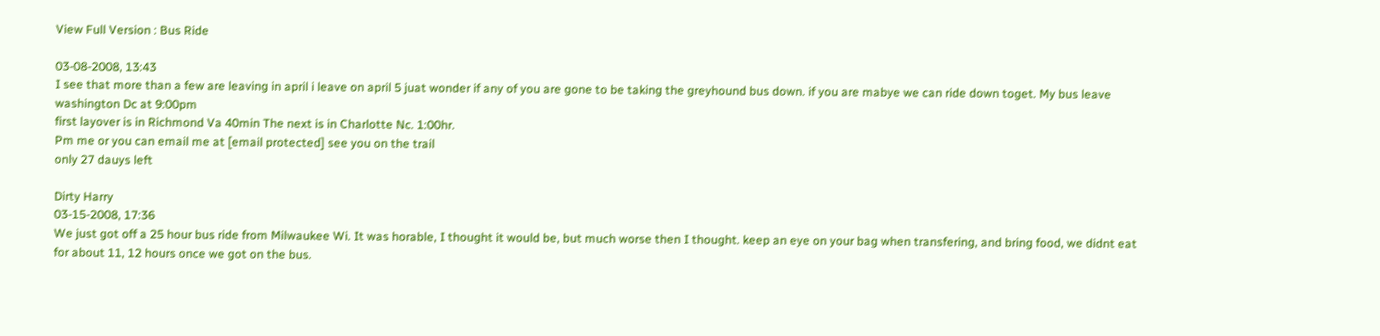View Full Version : Bus Ride

03-08-2008, 13:43
I see that more than a few are leaving in april i leave on april 5 juat wonder if any of you are gone to be taking the greyhound bus down. if you are mabye we can ride down toget. My bus leave washington Dc at 9:00pm
first layover is in Richmond Va 40min The next is in Charlotte Nc. 1:00hr.
Pm me or you can email me at [email protected] see you on the trail
only 27 dauys left

Dirty Harry
03-15-2008, 17:36
We just got off a 25 hour bus ride from Milwaukee Wi. It was horable, I thought it would be, but much worse then I thought. keep an eye on your bag when transfering, and bring food, we didnt eat for about 11, 12 hours once we got on the bus.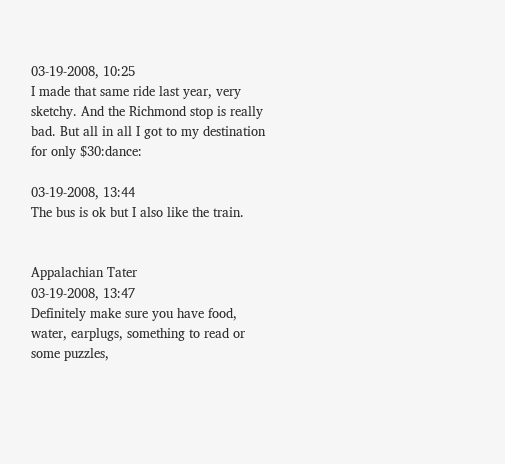03-19-2008, 10:25
I made that same ride last year, very sketchy. And the Richmond stop is really bad. But all in all I got to my destination for only $30:dance:

03-19-2008, 13:44
The bus is ok but I also like the train.


Appalachian Tater
03-19-2008, 13:47
Definitely make sure you have food, water, earplugs, something to read or some puzzles,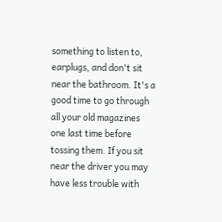something to listen to, earplugs, and don't sit near the bathroom. It's a good time to go through all your old magazines one last time before tossing them. If you sit near the driver you may have less trouble with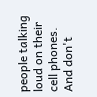people talking loud on their cell phones. And don't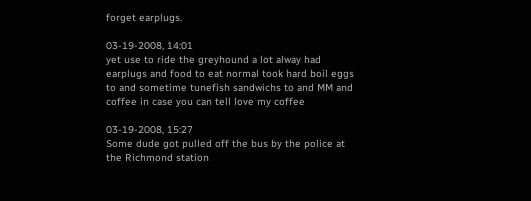forget earplugs.

03-19-2008, 14:01
yet use to ride the greyhound a lot alway had earplugs and food to eat normal took hard boil eggs to and sometime tunefish sandwichs to and MM and coffee in case you can tell love my coffee

03-19-2008, 15:27
Some dude got pulled off the bus by the police at the Richmond station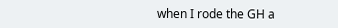when I rode the GH a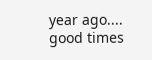year ago.... good times